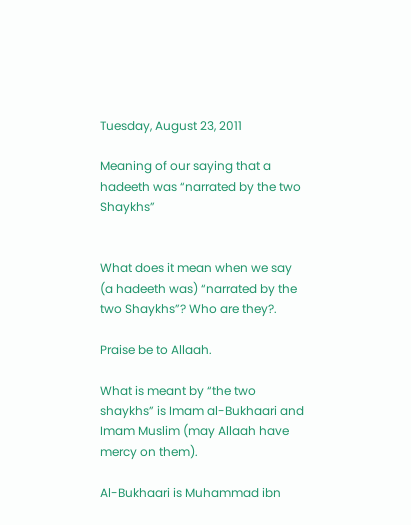Tuesday, August 23, 2011

Meaning of our saying that a hadeeth was “narrated by the two Shaykhs”


What does it mean when we say (a hadeeth was) “narrated by the two Shaykhs”? Who are they?.

Praise be to Allaah.

What is meant by “the two shaykhs” is Imam al-Bukhaari and
Imam Muslim (may Allaah have mercy on them).

Al-Bukhaari is Muhammad ibn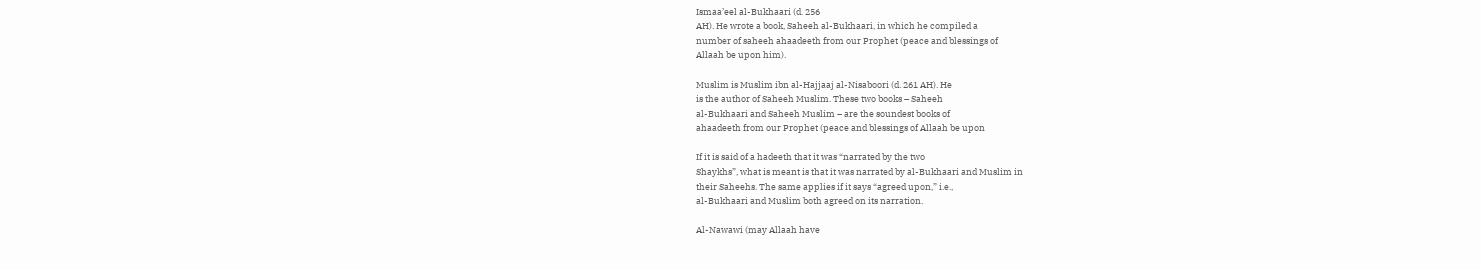Ismaa’eel al-Bukhaari (d. 256
AH). He wrote a book, Saheeh al-Bukhaari, in which he compiled a
number of saheeh ahaadeeth from our Prophet (peace and blessings of
Allaah be upon him).

Muslim is Muslim ibn al-Hajjaaj al-Nisaboori (d. 261 AH). He
is the author of Saheeh Muslim. These two books – Saheeh
al-Bukhaari and Saheeh Muslim – are the soundest books of
ahaadeeth from our Prophet (peace and blessings of Allaah be upon

If it is said of a hadeeth that it was “narrated by the two
Shaykhs”, what is meant is that it was narrated by al-Bukhaari and Muslim in
their Saheehs. The same applies if it says “agreed upon,” i.e.,
al-Bukhaari and Muslim both agreed on its narration.

Al-Nawawi (may Allaah have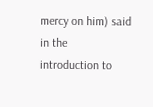mercy on him) said in the
introduction to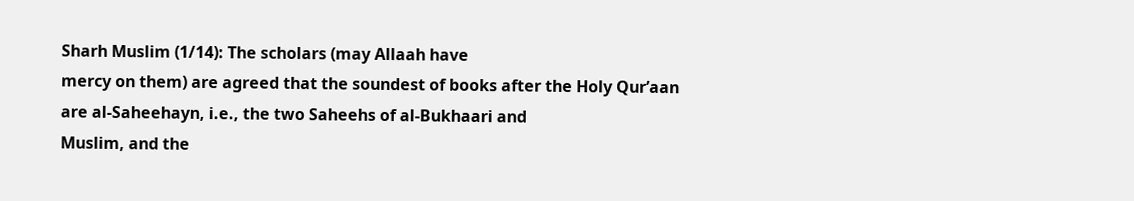Sharh Muslim (1/14): The scholars (may Allaah have
mercy on them) are agreed that the soundest of books after the Holy Qur’aan
are al-Saheehayn, i.e., the two Saheehs of al-Bukhaari and
Muslim, and the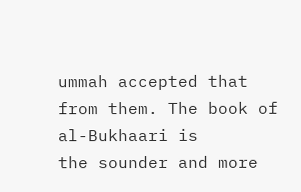ummah accepted that from them. The book of al-Bukhaari is
the sounder and more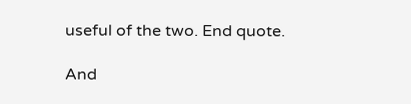useful of the two. End quote.

And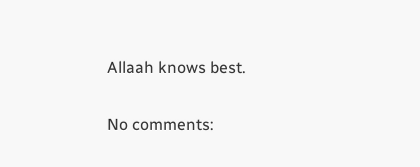Allaah knows best.


No comments: